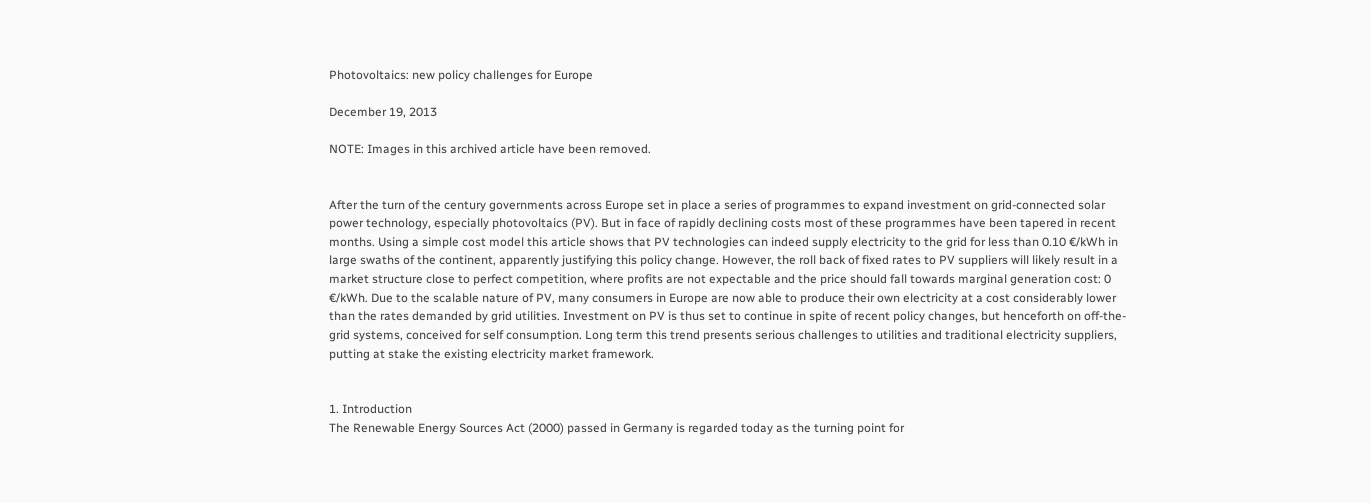Photovoltaics: new policy challenges for Europe

December 19, 2013

NOTE: Images in this archived article have been removed.


After the turn of the century governments across Europe set in place a series of programmes to expand investment on grid-connected solar power technology, especially photovoltaics (PV). But in face of rapidly declining costs most of these programmes have been tapered in recent months. Using a simple cost model this article shows that PV technologies can indeed supply electricity to the grid for less than 0.10 €/kWh in large swaths of the continent, apparently justifying this policy change. However, the roll back of fixed rates to PV suppliers will likely result in a market structure close to perfect competition, where profits are not expectable and the price should fall towards marginal generation cost: 0 €/kWh. Due to the scalable nature of PV, many consumers in Europe are now able to produce their own electricity at a cost considerably lower than the rates demanded by grid utilities. Investment on PV is thus set to continue in spite of recent policy changes, but henceforth on off-the-grid systems, conceived for self consumption. Long term this trend presents serious challenges to utilities and traditional electricity suppliers, putting at stake the existing electricity market framework.


1. Introduction
The Renewable Energy Sources Act (2000) passed in Germany is regarded today as the turning point for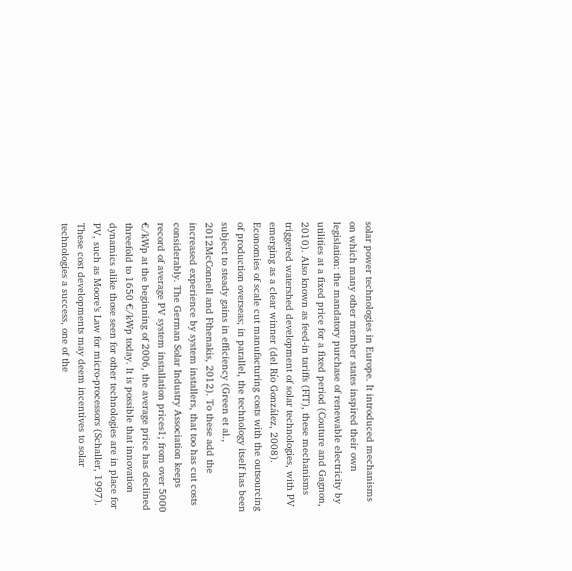solar power technologies in Europe. It introduced mechanisms on which many other member states inspired their own legislation: the mandatory purchase of renewable electricity by utilities at a fixed price for a fixed period (Couture and Gagnon, 2010). Also known as feed-in tariffs (FIT), these mechanisms triggered watershed development of solar technologies, with PV emerging as a clear winner (del Río González, 2008).
Economies of scale cut manufacturing costs with the outsourcing of production overseas; in parallel, the technology itself has been subject to steady gains in efficiency (Green et al., 2012McConnell and Fthenakis, 2012). To these add the increased experience by system installers, that too has cut costs considerably. The German Solar Industry Association keeps record of average PV system installation prices1; from over 5000 €/kWp at the beginning of 2006, the average price has declined threefold to 1650 €/kWp today. It is possible that innovation dynamics alike those seen for other technologies are in place for PV, such as Moore’s Law for micro-processors (Schaller, 1997).
These cost developments may deem incentives to solar technologies a success, one of the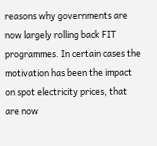reasons why governments are now largely rolling back FIT programmes. In certain cases the motivation has been the impact on spot electricity prices, that are now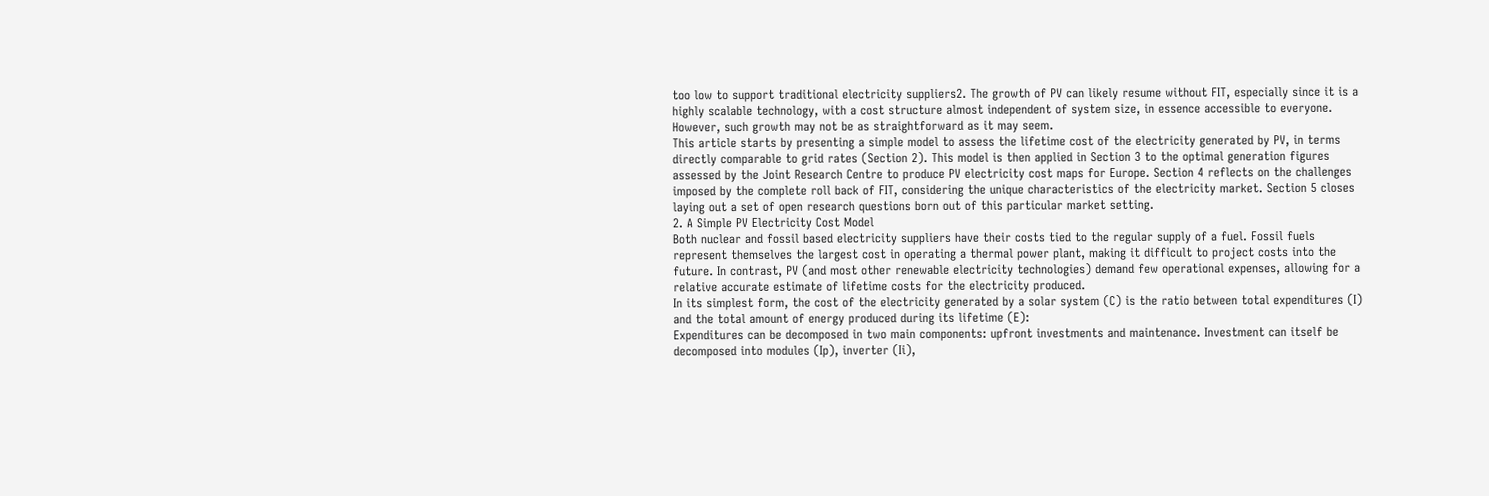too low to support traditional electricity suppliers2. The growth of PV can likely resume without FIT, especially since it is a highly scalable technology, with a cost structure almost independent of system size, in essence accessible to everyone. However, such growth may not be as straightforward as it may seem.
This article starts by presenting a simple model to assess the lifetime cost of the electricity generated by PV, in terms directly comparable to grid rates (Section 2). This model is then applied in Section 3 to the optimal generation figures assessed by the Joint Research Centre to produce PV electricity cost maps for Europe. Section 4 reflects on the challenges imposed by the complete roll back of FIT, considering the unique characteristics of the electricity market. Section 5 closes laying out a set of open research questions born out of this particular market setting.
2. A Simple PV Electricity Cost Model
Both nuclear and fossil based electricity suppliers have their costs tied to the regular supply of a fuel. Fossil fuels represent themselves the largest cost in operating a thermal power plant, making it difficult to project costs into the future. In contrast, PV (and most other renewable electricity technologies) demand few operational expenses, allowing for a relative accurate estimate of lifetime costs for the electricity produced.
In its simplest form, the cost of the electricity generated by a solar system (C) is the ratio between total expenditures (I) and the total amount of energy produced during its lifetime (E):
Expenditures can be decomposed in two main components: upfront investments and maintenance. Investment can itself be decomposed into modules (Ip), inverter (Ii),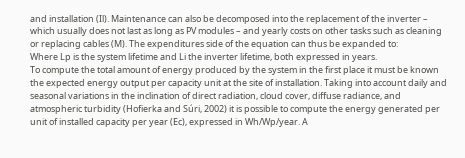and installation (Il). Maintenance can also be decomposed into the replacement of the inverter – which usually does not last as long as PV modules – and yearly costs on other tasks such as cleaning or replacing cables (M). The expenditures side of the equation can thus be expanded to:
Where Lp is the system lifetime and Li the inverter lifetime, both expressed in years.
To compute the total amount of energy produced by the system in the first place it must be known the expected energy output per capacity unit at the site of installation. Taking into account daily and seasonal variations in the inclination of direct radiation, cloud cover, diffuse radiance, and atmospheric turbidity (Hofierka and Súri, 2002) it is possible to compute the energy generated per unit of installed capacity per year (Ec), expressed in Wh/Wp/year. A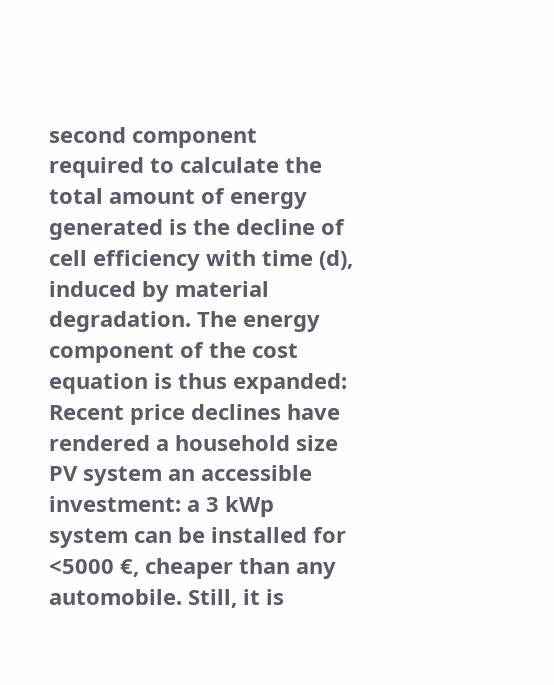second component required to calculate the total amount of energy generated is the decline of cell efficiency with time (d), induced by material degradation. The energy component of the cost equation is thus expanded:
Recent price declines have rendered a household size PV system an accessible investment: a 3 kWp system can be installed for <5000 €, cheaper than any automobile. Still, it is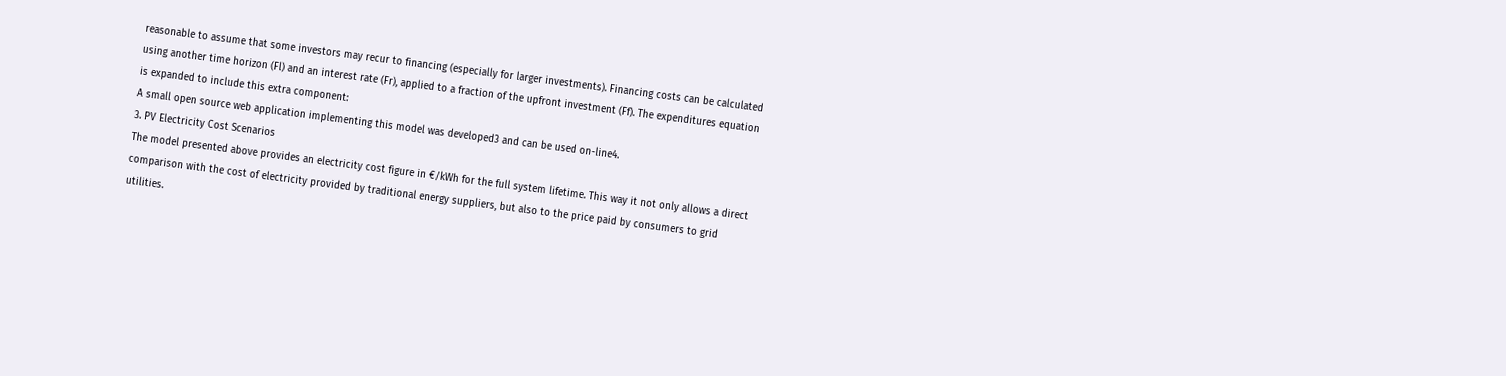reasonable to assume that some investors may recur to financing (especially for larger investments). Financing costs can be calculated using another time horizon (Fl) and an interest rate (Fr), applied to a fraction of the upfront investment (Ff). The expenditures equation is expanded to include this extra component:
A small open source web application implementing this model was developed3 and can be used on-line4.
3. PV Electricity Cost Scenarios
The model presented above provides an electricity cost figure in €/kWh for the full system lifetime. This way it not only allows a direct comparison with the cost of electricity provided by traditional energy suppliers, but also to the price paid by consumers to grid utilities.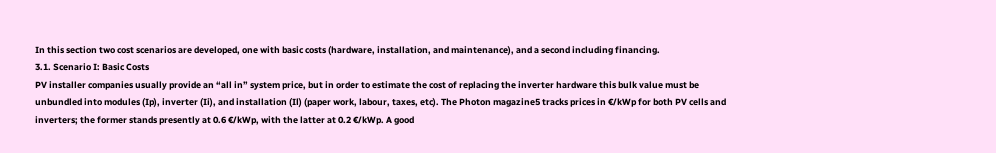In this section two cost scenarios are developed, one with basic costs (hardware, installation, and maintenance), and a second including financing.
3.1. Scenario I: Basic Costs
PV installer companies usually provide an “all in” system price, but in order to estimate the cost of replacing the inverter hardware this bulk value must be unbundled into modules (Ip), inverter (Ii), and installation (Il) (paper work, labour, taxes, etc). The Photon magazine5 tracks prices in €/kWp for both PV cells and inverters; the former stands presently at 0.6 €/kWp, with the latter at 0.2 €/kWp. A good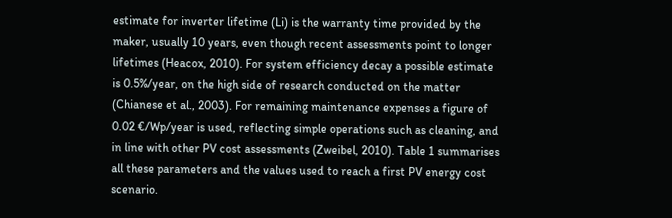estimate for inverter lifetime (Li) is the warranty time provided by the maker, usually 10 years, even though recent assessments point to longer lifetimes (Heacox, 2010). For system efficiency decay a possible estimate is 0.5%/year, on the high side of research conducted on the matter (Chianese et al., 2003). For remaining maintenance expenses a figure of 0.02 €/Wp/year is used, reflecting simple operations such as cleaning, and in line with other PV cost assessments (Zweibel, 2010). Table 1 summarises all these parameters and the values used to reach a first PV energy cost scenario.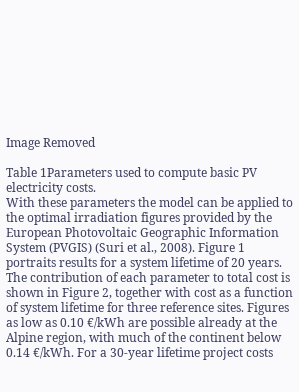Image Removed

Table 1Parameters used to compute basic PV electricity costs.
With these parameters the model can be applied to the optimal irradiation figures provided by the European Photovoltaic Geographic Information System (PVGIS) (Suri et al., 2008). Figure 1 portraits results for a system lifetime of 20 years. The contribution of each parameter to total cost is shown in Figure 2, together with cost as a function of system lifetime for three reference sites. Figures as low as 0.10 €/kWh are possible already at the Alpine region, with much of the continent below 0.14 €/kWh. For a 30-year lifetime project costs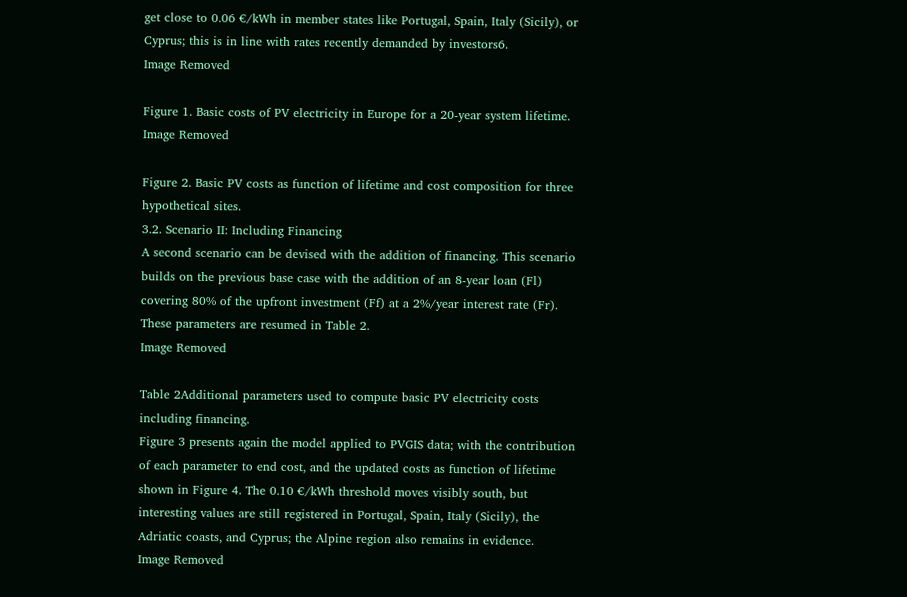get close to 0.06 €/kWh in member states like Portugal, Spain, Italy (Sicily), or Cyprus; this is in line with rates recently demanded by investors6.
Image Removed

Figure 1. Basic costs of PV electricity in Europe for a 20-year system lifetime.
Image Removed

Figure 2. Basic PV costs as function of lifetime and cost composition for three hypothetical sites.
3.2. Scenario II: Including Financing
A second scenario can be devised with the addition of financing. This scenario builds on the previous base case with the addition of an 8-year loan (Fl) covering 80% of the upfront investment (Ff) at a 2%/year interest rate (Fr). These parameters are resumed in Table 2.
Image Removed

Table 2Additional parameters used to compute basic PV electricity costs including financing.
Figure 3 presents again the model applied to PVGIS data; with the contribution of each parameter to end cost, and the updated costs as function of lifetime shown in Figure 4. The 0.10 €/kWh threshold moves visibly south, but interesting values are still registered in Portugal, Spain, Italy (Sicily), the Adriatic coasts, and Cyprus; the Alpine region also remains in evidence.
Image Removed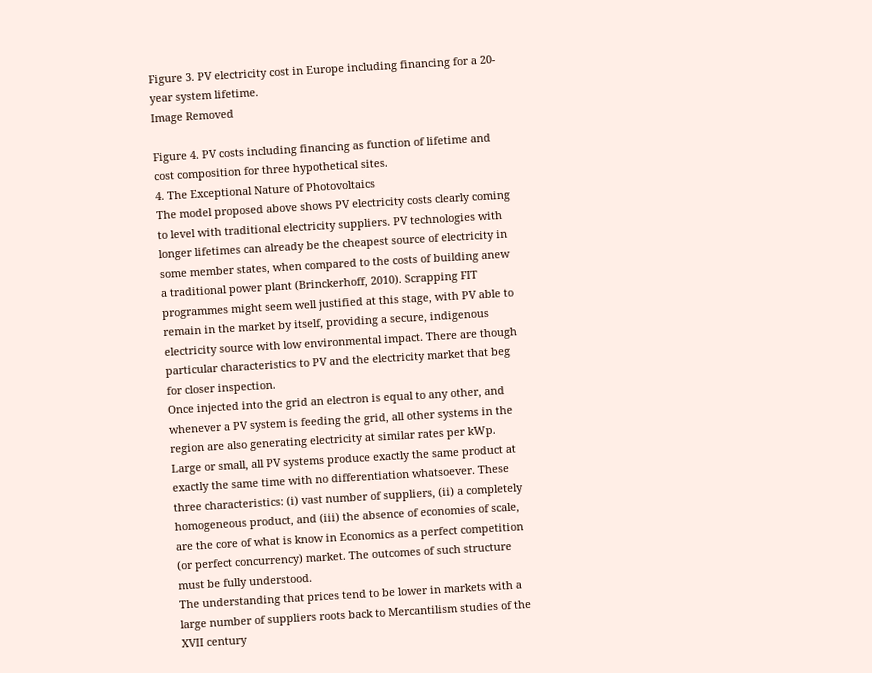Figure 3. PV electricity cost in Europe including financing for a 20-year system lifetime.
Image Removed

Figure 4. PV costs including financing as function of lifetime and cost composition for three hypothetical sites.
4. The Exceptional Nature of Photovoltaics
The model proposed above shows PV electricity costs clearly coming to level with traditional electricity suppliers. PV technologies with longer lifetimes can already be the cheapest source of electricity in some member states, when compared to the costs of building anew a traditional power plant (Brinckerhoff, 2010). Scrapping FIT programmes might seem well justified at this stage, with PV able to remain in the market by itself, providing a secure, indigenous electricity source with low environmental impact. There are though particular characteristics to PV and the electricity market that beg for closer inspection.
Once injected into the grid an electron is equal to any other, and whenever a PV system is feeding the grid, all other systems in the region are also generating electricity at similar rates per kWp. Large or small, all PV systems produce exactly the same product at exactly the same time with no differentiation whatsoever. These three characteristics: (i) vast number of suppliers, (ii) a completely homogeneous product, and (iii) the absence of economies of scale, are the core of what is know in Economics as a perfect competition (or perfect concurrency) market. The outcomes of such structure must be fully understood.
The understanding that prices tend to be lower in markets with a large number of suppliers roots back to Mercantilism studies of the XVII century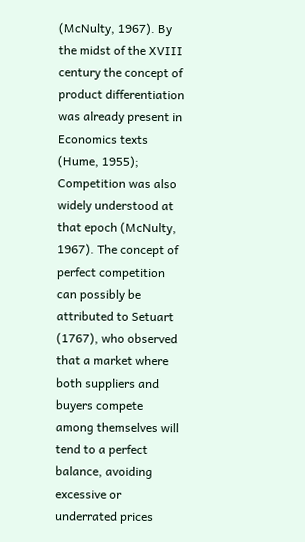(McNulty, 1967). By the midst of the XVIII century the concept of product differentiation was already present in Economics texts (Hume, 1955); Competition was also widely understood at that epoch (McNulty, 1967). The concept of perfect competition can possibly be attributed to Setuart (1767), who observed that a market where both suppliers and buyers compete among themselves will tend to a perfect balance, avoiding excessive or underrated prices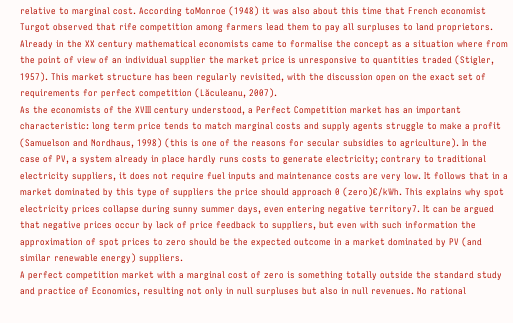relative to marginal cost. According toMonroe (1948) it was also about this time that French economist Turgot observed that rife competition among farmers lead them to pay all surpluses to land proprietors. Already in the XX century mathematical economists came to formalise the concept as a situation where from the point of view of an individual supplier the market price is unresponsive to quantities traded (Stigler, 1957). This market structure has been regularly revisited, with the discussion open on the exact set of requirements for perfect competition (Lăculeanu, 2007).
As the economists of the XVIII century understood, a Perfect Competition market has an important characteristic: long term price tends to match marginal costs and supply agents struggle to make a profit (Samuelson and Nordhaus, 1998) (this is one of the reasons for secular subsidies to agriculture). In the case of PV, a system already in place hardly runs costs to generate electricity; contrary to traditional electricity suppliers, it does not require fuel inputs and maintenance costs are very low. It follows that in a market dominated by this type of suppliers the price should approach 0 (zero)€/kWh. This explains why spot electricity prices collapse during sunny summer days, even entering negative territory7. It can be argued that negative prices occur by lack of price feedback to suppliers, but even with such information the approximation of spot prices to zero should be the expected outcome in a market dominated by PV (and similar renewable energy) suppliers.
A perfect competition market with a marginal cost of zero is something totally outside the standard study and practice of Economics, resulting not only in null surpluses but also in null revenues. No rational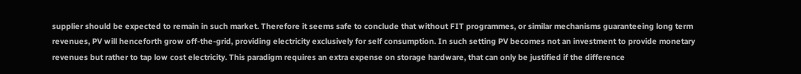supplier should be expected to remain in such market. Therefore it seems safe to conclude that without FIT programmes, or similar mechanisms guaranteeing long term revenues, PV will henceforth grow off-the-grid, providing electricity exclusively for self consumption. In such setting PV becomes not an investment to provide monetary revenues but rather to tap low cost electricity. This paradigm requires an extra expense on storage hardware, that can only be justified if the difference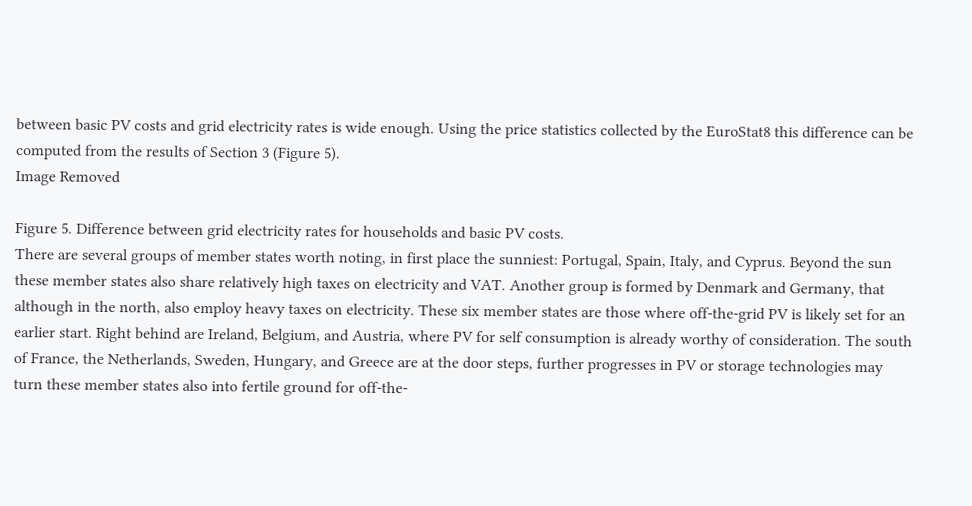between basic PV costs and grid electricity rates is wide enough. Using the price statistics collected by the EuroStat8 this difference can be computed from the results of Section 3 (Figure 5).
Image Removed

Figure 5. Difference between grid electricity rates for households and basic PV costs.
There are several groups of member states worth noting, in first place the sunniest: Portugal, Spain, Italy, and Cyprus. Beyond the sun these member states also share relatively high taxes on electricity and VAT. Another group is formed by Denmark and Germany, that although in the north, also employ heavy taxes on electricity. These six member states are those where off-the-grid PV is likely set for an earlier start. Right behind are Ireland, Belgium, and Austria, where PV for self consumption is already worthy of consideration. The south of France, the Netherlands, Sweden, Hungary, and Greece are at the door steps, further progresses in PV or storage technologies may turn these member states also into fertile ground for off-the-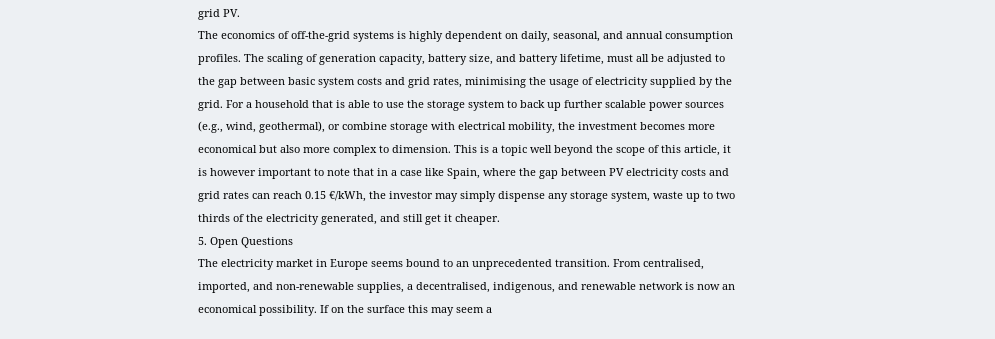grid PV.
The economics of off-the-grid systems is highly dependent on daily, seasonal, and annual consumption profiles. The scaling of generation capacity, battery size, and battery lifetime, must all be adjusted to the gap between basic system costs and grid rates, minimising the usage of electricity supplied by the grid. For a household that is able to use the storage system to back up further scalable power sources (e.g., wind, geothermal), or combine storage with electrical mobility, the investment becomes more economical but also more complex to dimension. This is a topic well beyond the scope of this article, it is however important to note that in a case like Spain, where the gap between PV electricity costs and grid rates can reach 0.15 €/kWh, the investor may simply dispense any storage system, waste up to two thirds of the electricity generated, and still get it cheaper.
5. Open Questions
The electricity market in Europe seems bound to an unprecedented transition. From centralised, imported, and non-renewable supplies, a decentralised, indigenous, and renewable network is now an economical possibility. If on the surface this may seem a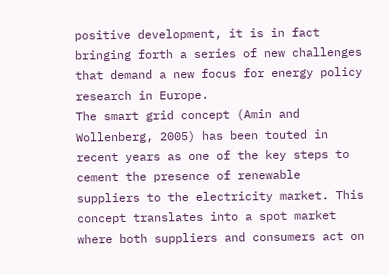positive development, it is in fact bringing forth a series of new challenges that demand a new focus for energy policy research in Europe.
The smart grid concept (Amin and Wollenberg, 2005) has been touted in recent years as one of the key steps to cement the presence of renewable suppliers to the electricity market. This concept translates into a spot market where both suppliers and consumers act on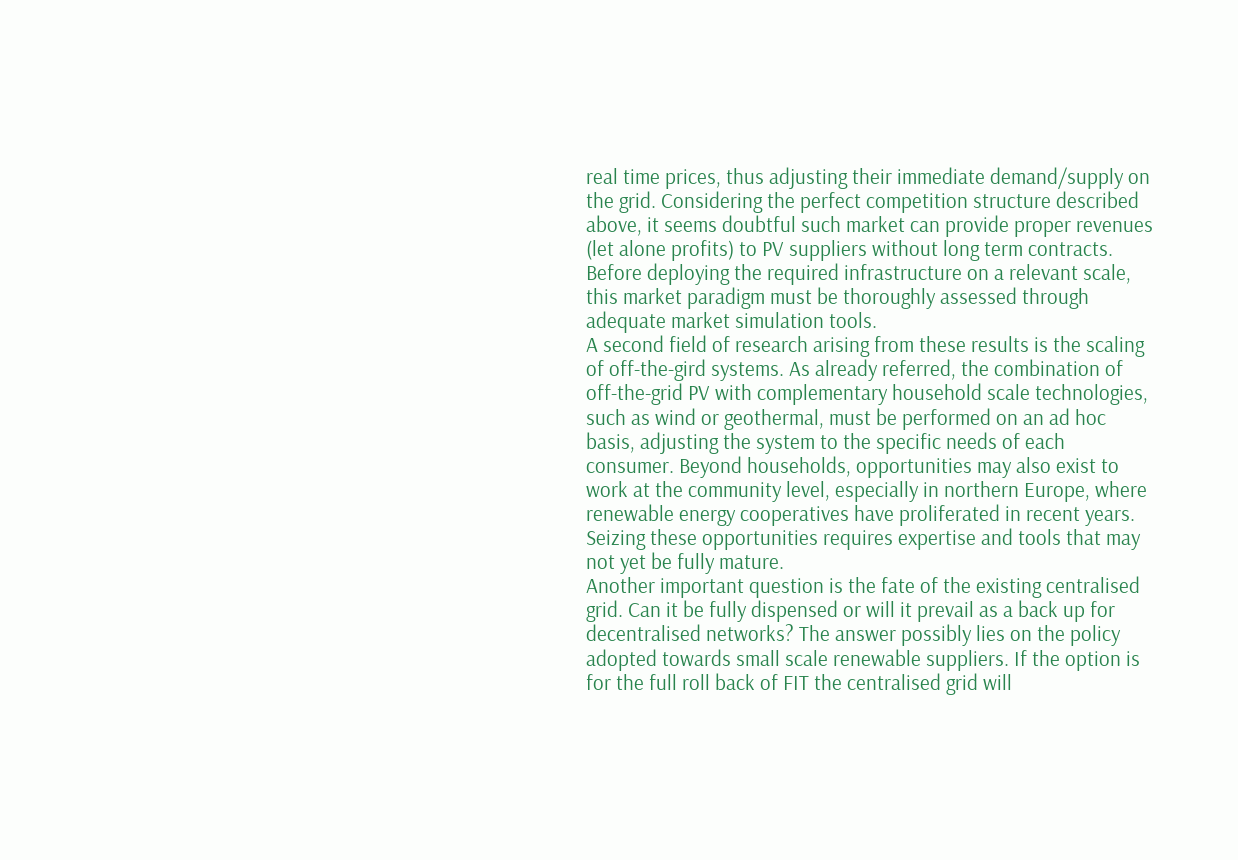real time prices, thus adjusting their immediate demand/supply on the grid. Considering the perfect competition structure described above, it seems doubtful such market can provide proper revenues (let alone profits) to PV suppliers without long term contracts. Before deploying the required infrastructure on a relevant scale, this market paradigm must be thoroughly assessed through adequate market simulation tools.
A second field of research arising from these results is the scaling of off-the-gird systems. As already referred, the combination of off-the-grid PV with complementary household scale technologies, such as wind or geothermal, must be performed on an ad hoc basis, adjusting the system to the specific needs of each consumer. Beyond households, opportunities may also exist to work at the community level, especially in northern Europe, where renewable energy cooperatives have proliferated in recent years. Seizing these opportunities requires expertise and tools that may not yet be fully mature.
Another important question is the fate of the existing centralised grid. Can it be fully dispensed or will it prevail as a back up for decentralised networks? The answer possibly lies on the policy adopted towards small scale renewable suppliers. If the option is for the full roll back of FIT the centralised grid will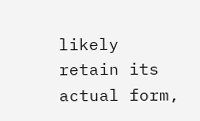likely retain its actual form,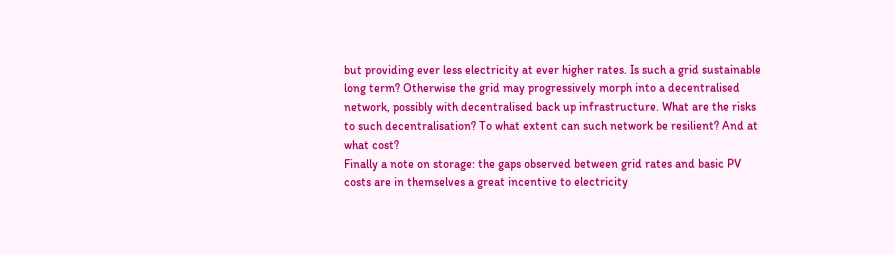but providing ever less electricity at ever higher rates. Is such a grid sustainable long term? Otherwise the grid may progressively morph into a decentralised network, possibly with decentralised back up infrastructure. What are the risks to such decentralisation? To what extent can such network be resilient? And at what cost?
Finally a note on storage: the gaps observed between grid rates and basic PV costs are in themselves a great incentive to electricity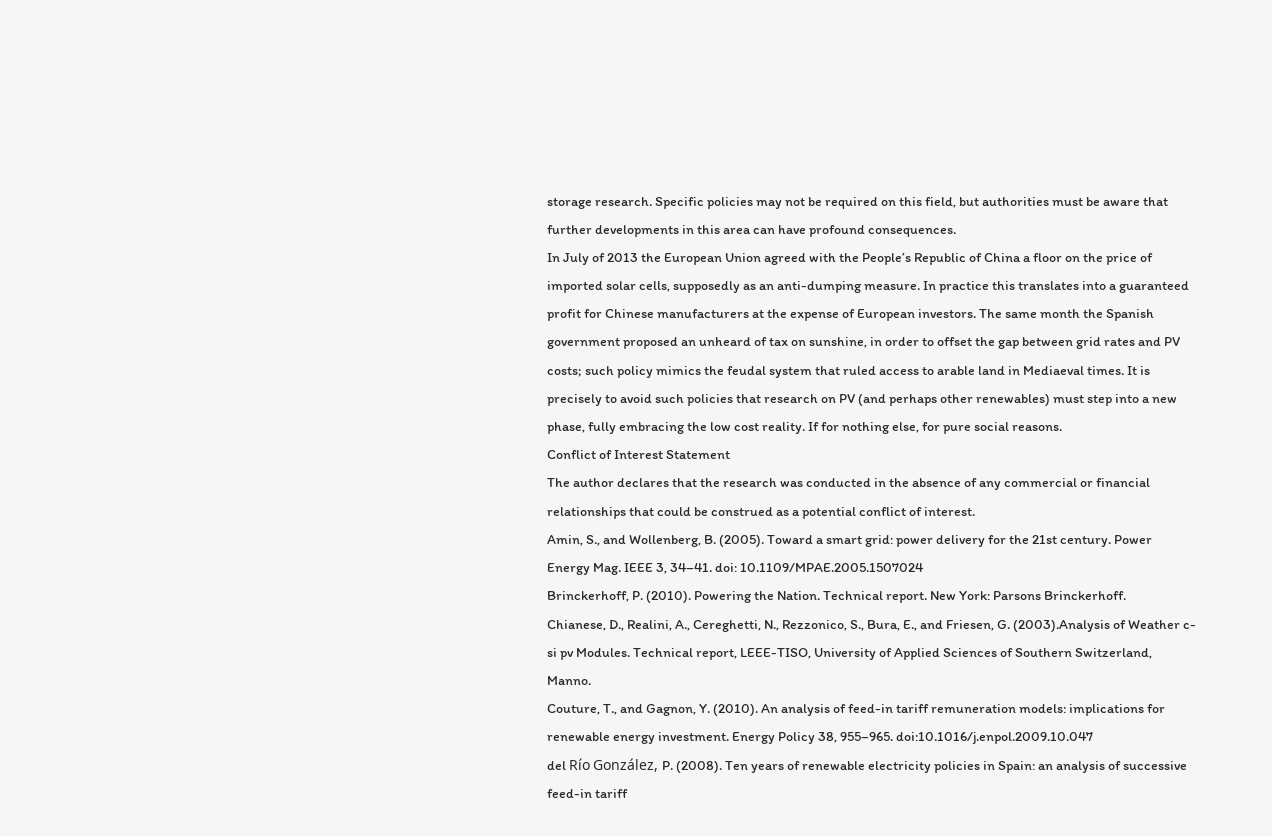storage research. Specific policies may not be required on this field, but authorities must be aware that further developments in this area can have profound consequences.
In July of 2013 the European Union agreed with the People’s Republic of China a floor on the price of imported solar cells, supposedly as an anti-dumping measure. In practice this translates into a guaranteed profit for Chinese manufacturers at the expense of European investors. The same month the Spanish government proposed an unheard of tax on sunshine, in order to offset the gap between grid rates and PV costs; such policy mimics the feudal system that ruled access to arable land in Mediaeval times. It is precisely to avoid such policies that research on PV (and perhaps other renewables) must step into a new phase, fully embracing the low cost reality. If for nothing else, for pure social reasons.
Conflict of Interest Statement
The author declares that the research was conducted in the absence of any commercial or financial relationships that could be construed as a potential conflict of interest.
Amin, S., and Wollenberg, B. (2005). Toward a smart grid: power delivery for the 21st century. Power Energy Mag. IEEE 3, 34–41. doi: 10.1109/MPAE.2005.1507024
Brinckerhoff, P. (2010). Powering the Nation. Technical report. New York: Parsons Brinckerhoff.
Chianese, D., Realini, A., Cereghetti, N., Rezzonico, S., Bura, E., and Friesen, G. (2003).Analysis of Weather c-si pv Modules. Technical report, LEEE-TISO, University of Applied Sciences of Southern Switzerland, Manno.
Couture, T., and Gagnon, Y. (2010). An analysis of feed-in tariff remuneration models: implications for renewable energy investment. Energy Policy 38, 955–965. doi:10.1016/j.enpol.2009.10.047
del Río González, P. (2008). Ten years of renewable electricity policies in Spain: an analysis of successive feed-in tariff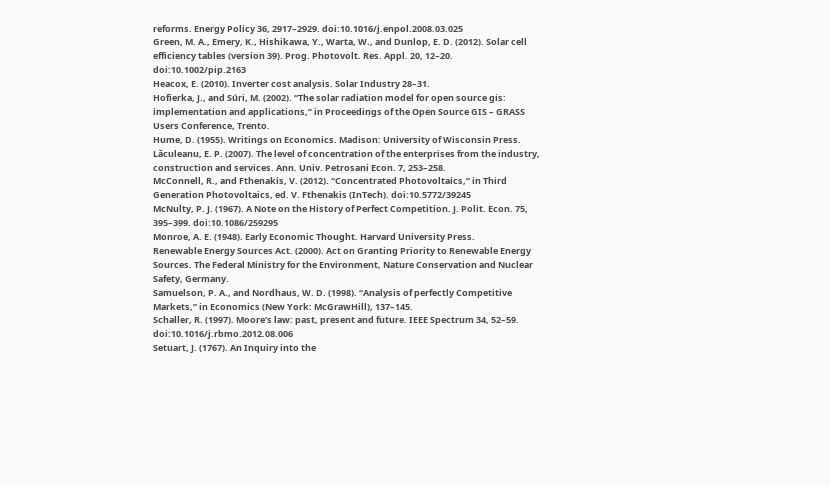reforms. Energy Policy 36, 2917–2929. doi:10.1016/j.enpol.2008.03.025
Green, M. A., Emery, K., Hishikawa, Y., Warta, W., and Dunlop, E. D. (2012). Solar cell efficiency tables (version 39). Prog. Photovolt. Res. Appl. 20, 12–20. doi:10.1002/pip.2163
Heacox, E. (2010). Inverter cost analysis. Solar Industry 28–31.
Hofierka, J., and Súri, M. (2002). “The solar radiation model for open source gis: implementation and applications,” in Proceedings of the Open Source GIS – GRASS Users Conference, Trento.
Hume, D. (1955). Writings on Economics. Madison: University of Wisconsin Press.
Lăculeanu, E. P. (2007). The level of concentration of the enterprises from the industry, construction and services. Ann. Univ. Petrosani Econ. 7, 253–258.
McConnell, R., and Fthenakis, V. (2012). “Concentrated Photovoltaics,” in Third Generation Photovoltaics, ed. V. Fthenakis (InTech). doi:10.5772/39245
McNulty, P. J. (1967). A Note on the History of Perfect Competition. J. Polit. Econ. 75, 395–399. doi:10.1086/259295
Monroe, A. E. (1948). Early Economic Thought. Harvard University Press.
Renewable Energy Sources Act. (2000). Act on Granting Priority to Renewable Energy Sources. The Federal Ministry for the Environment, Nature Conservation and Nuclear Safety, Germany.
Samuelson, P. A., and Nordhaus, W. D. (1998). “Analysis of perfectly Competitive Markets,” in Economics (New York: McGrawHill), 137–145.
Schaller, R. (1997). Moore’s law: past, present and future. IEEE Spectrum 34, 52–59. doi:10.1016/j.rbmo.2012.08.006
Setuart, J. (1767). An Inquiry into the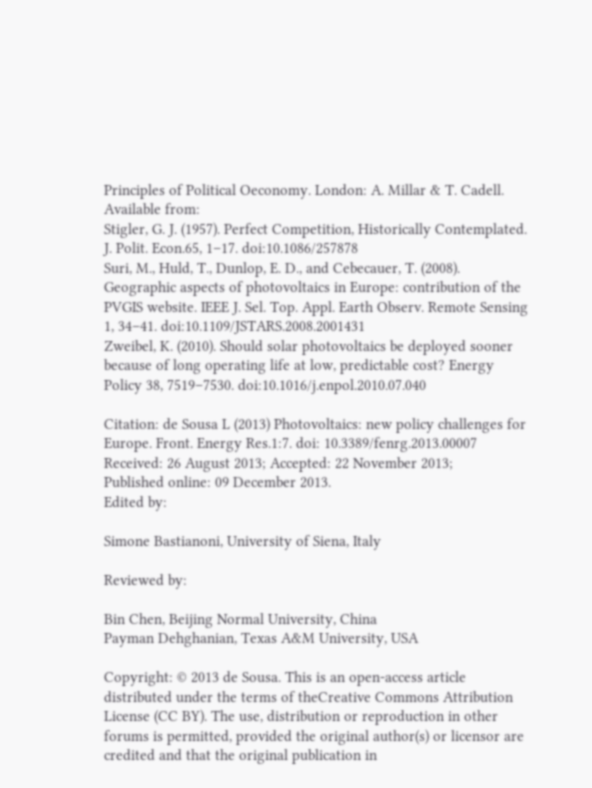Principles of Political Oeconomy. London: A. Millar & T. Cadell. Available from:
Stigler, G. J. (1957). Perfect Competition, Historically Contemplated. J. Polit. Econ.65, 1–17. doi:10.1086/257878
Suri, M., Huld, T., Dunlop, E. D., and Cebecauer, T. (2008). Geographic aspects of photovoltaics in Europe: contribution of the PVGIS website. IEEE J. Sel. Top. Appl. Earth Observ. Remote Sensing 1, 34–41. doi:10.1109/JSTARS.2008.2001431
Zweibel, K. (2010). Should solar photovoltaics be deployed sooner because of long operating life at low, predictable cost? Energy Policy 38, 7519–7530. doi:10.1016/j.enpol.2010.07.040

Citation: de Sousa L (2013) Photovoltaics: new policy challenges for Europe. Front. Energy Res.1:7. doi: 10.3389/fenrg.2013.00007
Received: 26 August 2013; Accepted: 22 November 2013;
Published online: 09 December 2013.
Edited by:

Simone Bastianoni, University of Siena, Italy

Reviewed by:

Bin Chen, Beijing Normal University, China
Payman Dehghanian, Texas A&M University, USA

Copyright: © 2013 de Sousa. This is an open-access article distributed under the terms of theCreative Commons Attribution License (CC BY). The use, distribution or reproduction in other forums is permitted, provided the original author(s) or licensor are credited and that the original publication in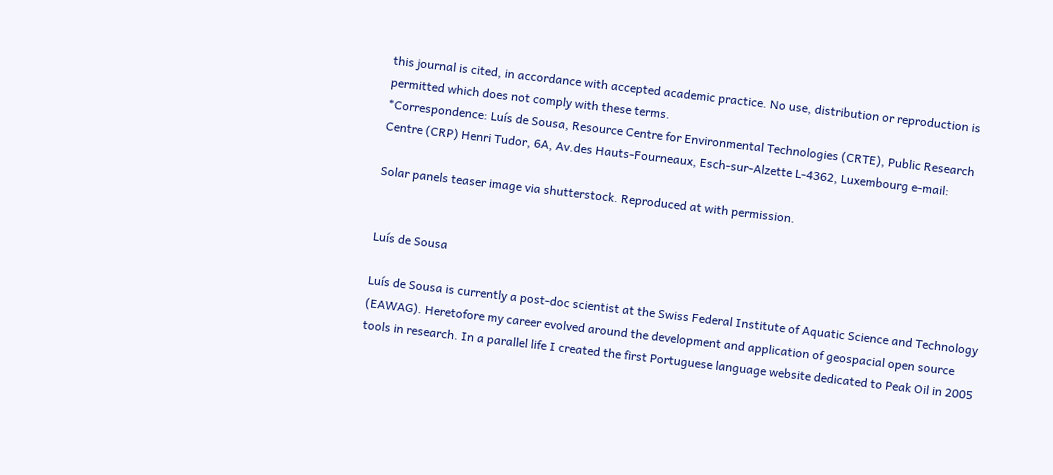this journal is cited, in accordance with accepted academic practice. No use, distribution or reproduction is permitted which does not comply with these terms.
*Correspondence: Luís de Sousa, Resource Centre for Environmental Technologies (CRTE), Public Research Centre (CRP) Henri Tudor, 6A, Av.des Hauts-Fourneaux, Esch-sur-Alzette L-4362, Luxembourg e-mail:

Solar panels teaser image via shutterstock. Reproduced at with permission.


Luís de Sousa

Luís de Sousa is currently a post-doc scientist at the Swiss Federal Institute of Aquatic Science and Technology (EAWAG). Heretofore my career evolved around the development and application of geospacial open source tools in research. In a parallel life I created the first Portuguese language website dedicated to Peak Oil in 2005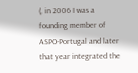(, in 2006 I was a founding member of ASPO-Portugal and later that year integrated the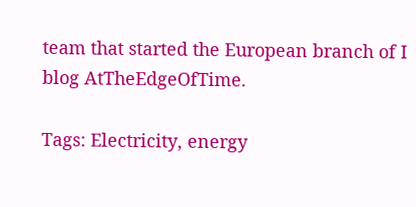team that started the European branch of I blog AtTheEdgeOfTime.

Tags: Electricity, energy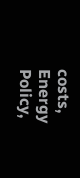costs, Energy Policy,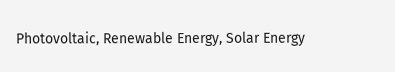Photovoltaic, Renewable Energy, Solar Energy